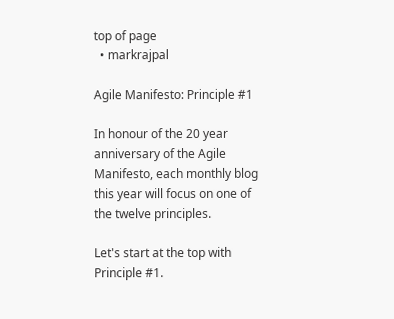top of page
  • markrajpal

Agile Manifesto: Principle #1

In honour of the 20 year anniversary of the Agile Manifesto, each monthly blog this year will focus on one of the twelve principles.

Let's start at the top with Principle #1.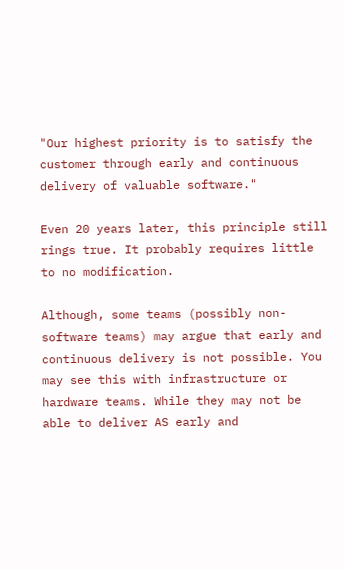"Our highest priority is to satisfy the customer through early and continuous delivery of valuable software."

Even 20 years later, this principle still rings true. It probably requires little to no modification.

Although, some teams (possibly non-software teams) may argue that early and continuous delivery is not possible. You may see this with infrastructure or hardware teams. While they may not be able to deliver AS early and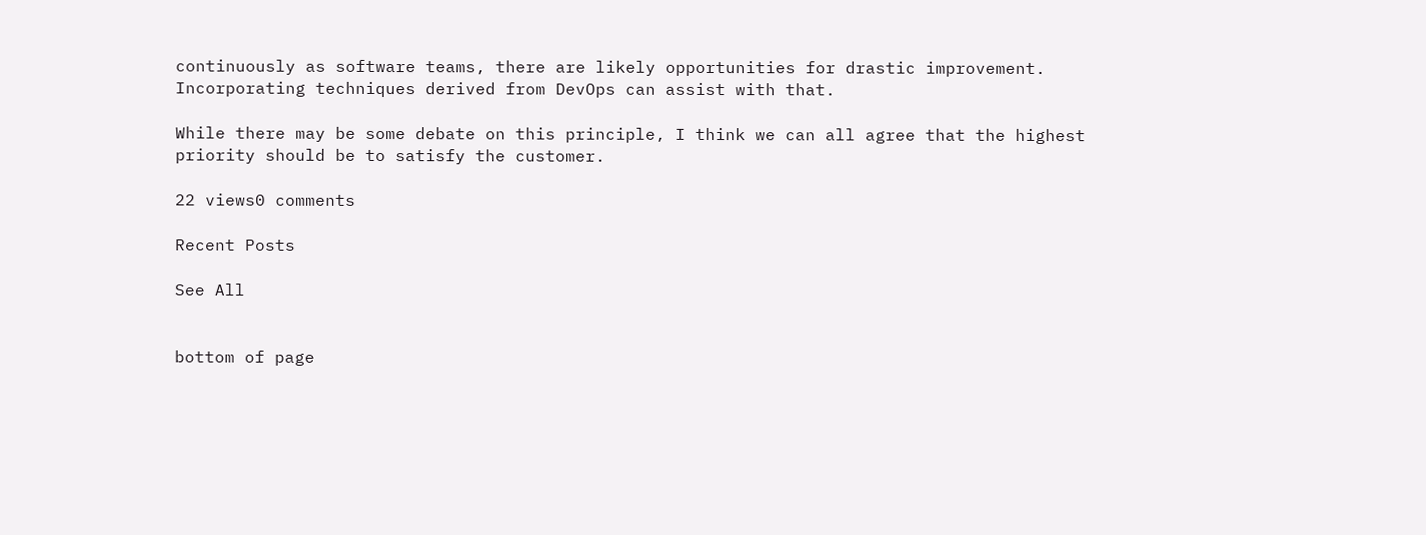continuously as software teams, there are likely opportunities for drastic improvement. Incorporating techniques derived from DevOps can assist with that.

While there may be some debate on this principle, I think we can all agree that the highest priority should be to satisfy the customer.

22 views0 comments

Recent Posts

See All


bottom of page